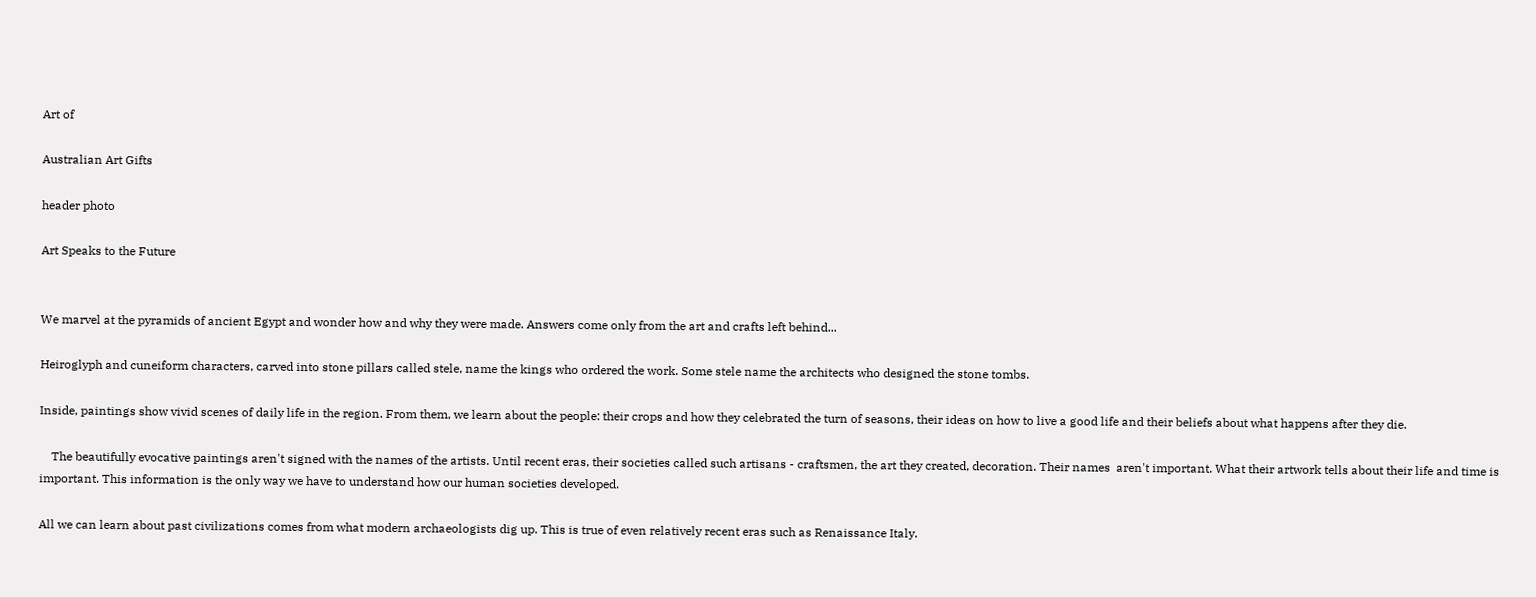Art of

Australian Art Gifts

header photo

Art Speaks to the Future


We marvel at the pyramids of ancient Egypt and wonder how and why they were made. Answers come only from the art and crafts left behind...

Heiroglyph and cuneiform characters, carved into stone pillars called stele, name the kings who ordered the work. Some stele name the architects who designed the stone tombs.

Inside, paintings show vivid scenes of daily life in the region. From them, we learn about the people: their crops and how they celebrated the turn of seasons, their ideas on how to live a good life and their beliefs about what happens after they die.

    The beautifully evocative paintings aren't signed with the names of the artists. Until recent eras, their societies called such artisans - craftsmen, the art they created, decoration. Their names  aren't important. What their artwork tells about their life and time is important. This information is the only way we have to understand how our human societies developed.

All we can learn about past civilizations comes from what modern archaeologists dig up. This is true of even relatively recent eras such as Renaissance Italy.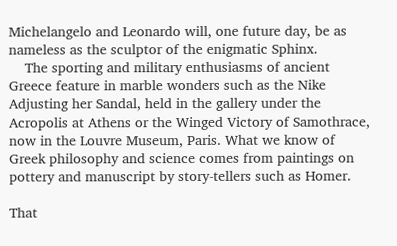Michelangelo and Leonardo will, one future day, be as nameless as the sculptor of the enigmatic Sphinx.
    The sporting and military enthusiasms of ancient Greece feature in marble wonders such as the Nike Adjusting her Sandal, held in the gallery under the Acropolis at Athens or the Winged Victory of Samothrace, now in the Louvre Museum, Paris. What we know of Greek philosophy and science comes from paintings on pottery and manuscript by story-tellers such as Homer.

That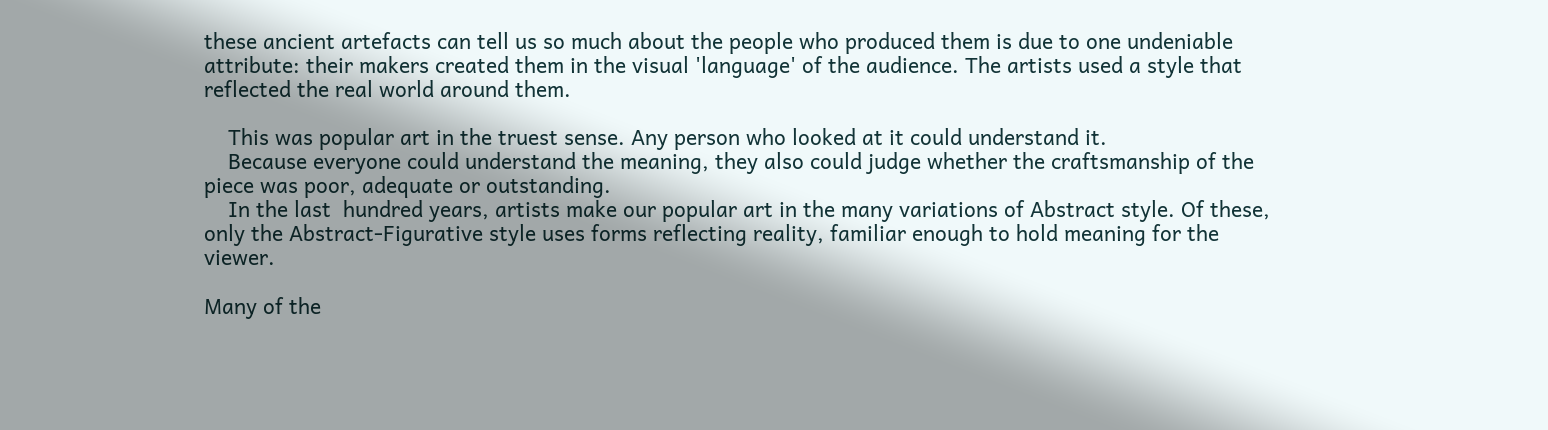these ancient artefacts can tell us so much about the people who produced them is due to one undeniable attribute: their makers created them in the visual 'language' of the audience. The artists used a style that reflected the real world around them.

    This was popular art in the truest sense. Any person who looked at it could understand it.
    Because everyone could understand the meaning, they also could judge whether the craftsmanship of the piece was poor, adequate or outstanding.
    In the last  hundred years, artists make our popular art in the many variations of Abstract style. Of these, only the Abstract-Figurative style uses forms reflecting reality, familiar enough to hold meaning for the viewer.

Many of the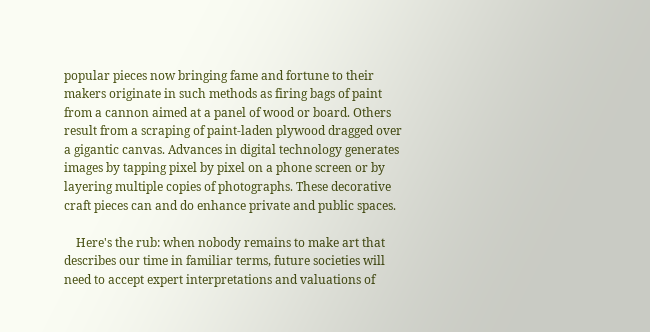popular pieces now bringing fame and fortune to their makers originate in such methods as firing bags of paint from a cannon aimed at a panel of wood or board. Others result from a scraping of paint-laden plywood dragged over a gigantic canvas. Advances in digital technology generates images by tapping pixel by pixel on a phone screen or by layering multiple copies of photographs. These decorative craft pieces can and do enhance private and public spaces.

    Here's the rub: when nobody remains to make art that describes our time in familiar terms, future societies will need to accept expert interpretations and valuations of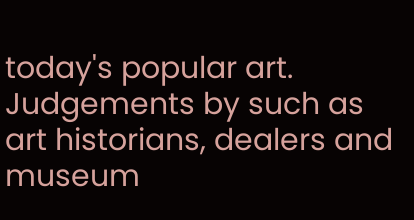today's popular art. Judgements by such as art historians, dealers and museum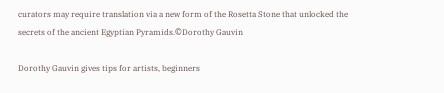curators may require translation via a new form of the Rosetta Stone that unlocked the secrets of the ancient Egyptian Pyramids.©Dorothy Gauvin

Dorothy Gauvin gives tips for artists, beginners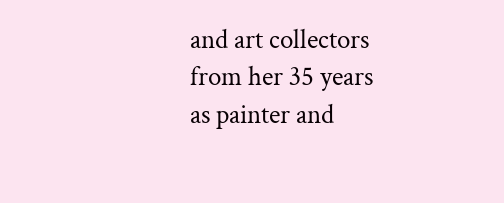and art collectors from her 35 years as painter and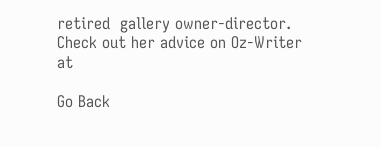retired  gallery owner-director. Check out her advice on Oz-Writer at

Go Back